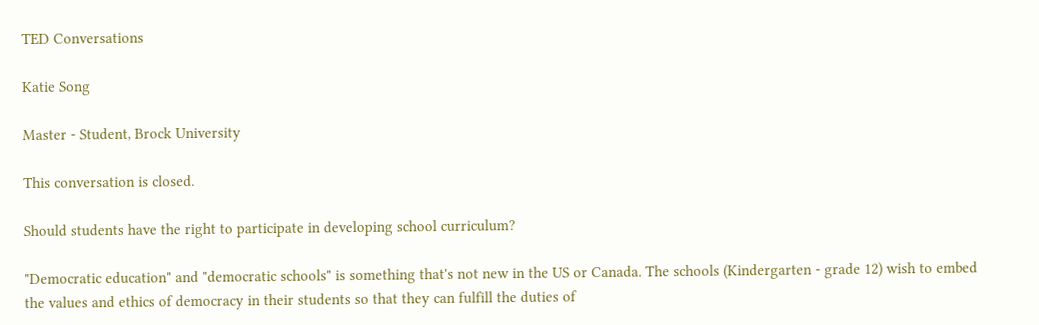TED Conversations

Katie Song

Master - Student, Brock University

This conversation is closed.

Should students have the right to participate in developing school curriculum?

"Democratic education" and "democratic schools" is something that's not new in the US or Canada. The schools (Kindergarten - grade 12) wish to embed the values and ethics of democracy in their students so that they can fulfill the duties of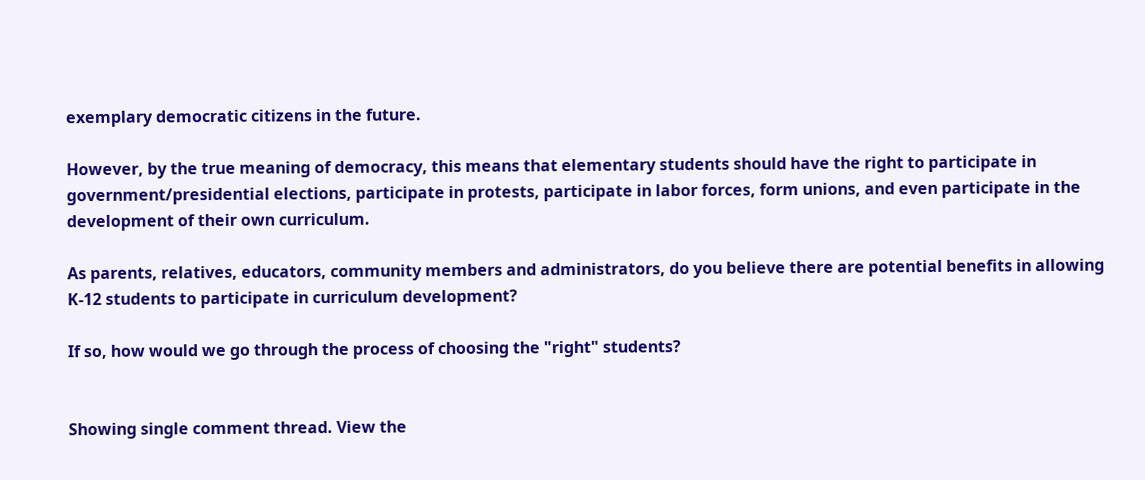exemplary democratic citizens in the future.

However, by the true meaning of democracy, this means that elementary students should have the right to participate in government/presidential elections, participate in protests, participate in labor forces, form unions, and even participate in the development of their own curriculum.

As parents, relatives, educators, community members and administrators, do you believe there are potential benefits in allowing K-12 students to participate in curriculum development?

If so, how would we go through the process of choosing the "right" students?


Showing single comment thread. View the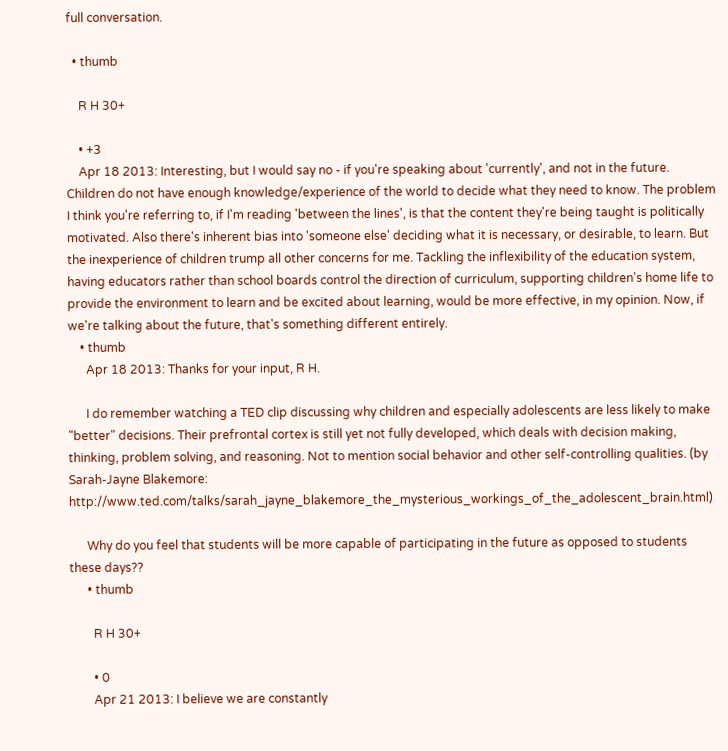full conversation.

  • thumb

    R H 30+

    • +3
    Apr 18 2013: Interesting, but I would say no - if you're speaking about 'currently', and not in the future. Children do not have enough knowledge/experience of the world to decide what they need to know. The problem I think you're referring to, if I'm reading 'between the lines', is that the content they're being taught is politically motivated. Also there's inherent bias into 'someone else' deciding what it is necessary, or desirable, to learn. But the inexperience of children trump all other concerns for me. Tackling the inflexibility of the education system, having educators rather than school boards control the direction of curriculum, supporting children's home life to provide the environment to learn and be excited about learning, would be more effective, in my opinion. Now, if we're talking about the future, that's something different entirely.
    • thumb
      Apr 18 2013: Thanks for your input, R H.

      I do remember watching a TED clip discussing why children and especially adolescents are less likely to make "better" decisions. Their prefrontal cortex is still yet not fully developed, which deals with decision making, thinking, problem solving, and reasoning. Not to mention social behavior and other self-controlling qualities. (by Sarah-Jayne Blakemore: http://www.ted.com/talks/sarah_jayne_blakemore_the_mysterious_workings_of_the_adolescent_brain.html)

      Why do you feel that students will be more capable of participating in the future as opposed to students these days??
      • thumb

        R H 30+

        • 0
        Apr 21 2013: I believe we are constantly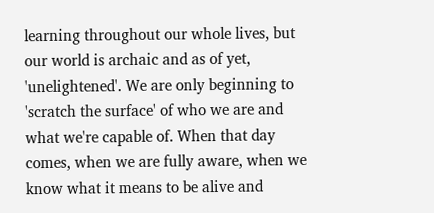learning throughout our whole lives, but our world is archaic and as of yet, 'unelightened'. We are only beginning to 'scratch the surface' of who we are and what we're capable of. When that day comes, when we are fully aware, when we know what it means to be alive and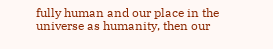fully human and our place in the universe as humanity, then our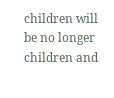children will be no longer children and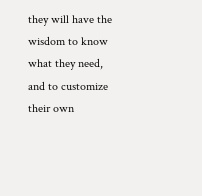they will have the wisdom to know what they need, and to customize their own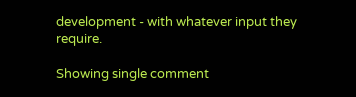development - with whatever input they require.

Showing single comment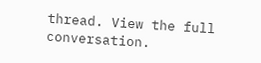thread. View the full conversation.